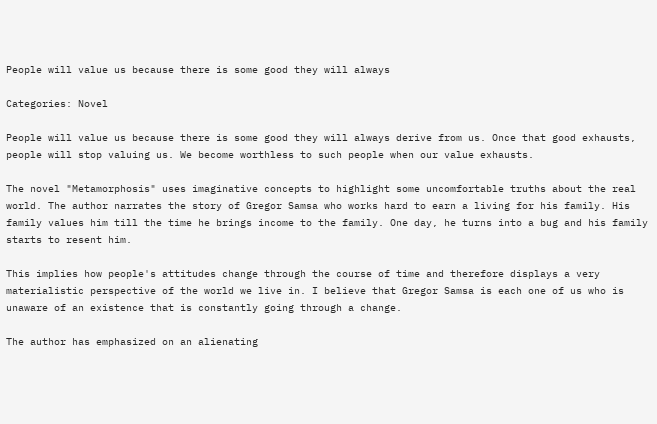People will value us because there is some good they will always

Categories: Novel

People will value us because there is some good they will always derive from us. Once that good exhausts, people will stop valuing us. We become worthless to such people when our value exhausts.

The novel "Metamorphosis" uses imaginative concepts to highlight some uncomfortable truths about the real world. The author narrates the story of Gregor Samsa who works hard to earn a living for his family. His family values him till the time he brings income to the family. One day, he turns into a bug and his family starts to resent him.

This implies how people's attitudes change through the course of time and therefore displays a very materialistic perspective of the world we live in. I believe that Gregor Samsa is each one of us who is unaware of an existence that is constantly going through a change.

The author has emphasized on an alienating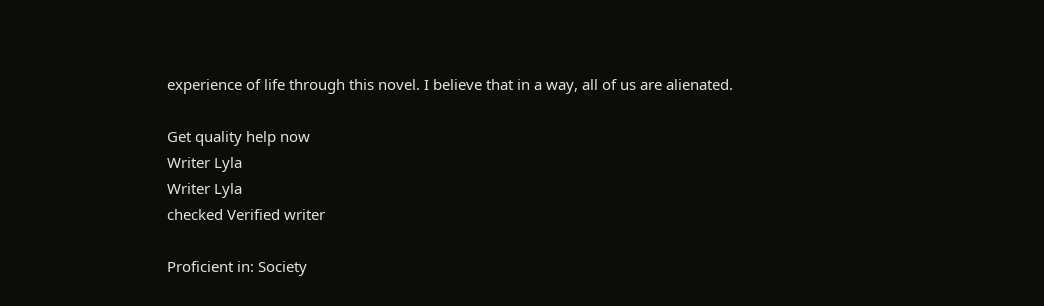experience of life through this novel. I believe that in a way, all of us are alienated.

Get quality help now
Writer Lyla
Writer Lyla
checked Verified writer

Proficient in: Society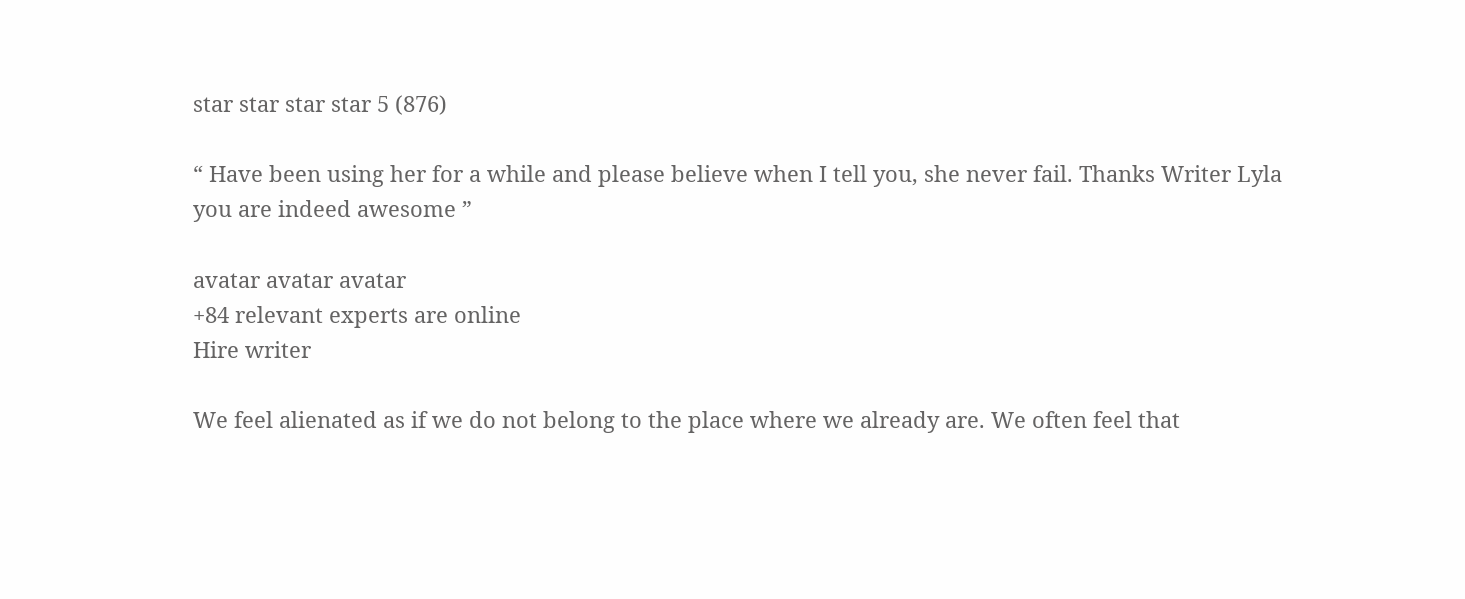star star star star 5 (876)

“ Have been using her for a while and please believe when I tell you, she never fail. Thanks Writer Lyla you are indeed awesome ”

avatar avatar avatar
+84 relevant experts are online
Hire writer

We feel alienated as if we do not belong to the place where we already are. We often feel that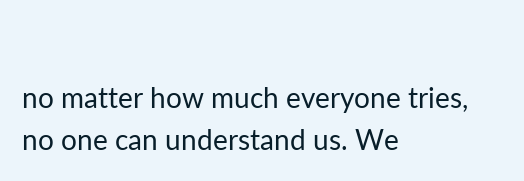no matter how much everyone tries, no one can understand us. We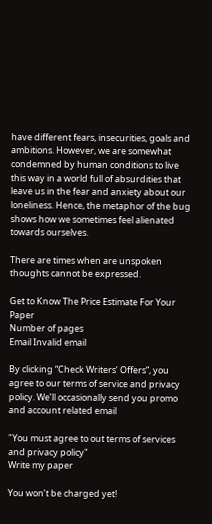have different fears, insecurities, goals and ambitions. However, we are somewhat condemned by human conditions to live this way in a world full of absurdities that leave us in the fear and anxiety about our loneliness. Hence, the metaphor of the bug shows how we sometimes feel alienated towards ourselves.

There are times when are unspoken thoughts cannot be expressed.

Get to Know The Price Estimate For Your Paper
Number of pages
Email Invalid email

By clicking “Check Writers’ Offers”, you agree to our terms of service and privacy policy. We’ll occasionally send you promo and account related email

"You must agree to out terms of services and privacy policy"
Write my paper

You won’t be charged yet!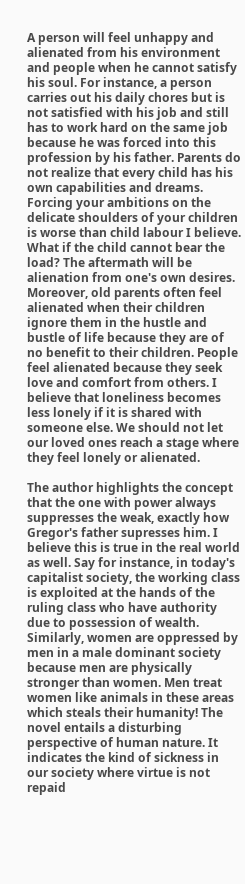A person will feel unhappy and alienated from his environment and people when he cannot satisfy his soul. For instance, a person carries out his daily chores but is not satisfied with his job and still has to work hard on the same job because he was forced into this profession by his father. Parents do not realize that every child has his own capabilities and dreams. Forcing your ambitions on the delicate shoulders of your children is worse than child labour I believe. What if the child cannot bear the load? The aftermath will be alienation from one's own desires. Moreover, old parents often feel alienated when their children ignore them in the hustle and bustle of life because they are of no benefit to their children. People feel alienated because they seek love and comfort from others. I believe that loneliness becomes less lonely if it is shared with someone else. We should not let our loved ones reach a stage where they feel lonely or alienated.

The author highlights the concept that the one with power always suppresses the weak, exactly how Gregor's father supresses him. I believe this is true in the real world as well. Say for instance, in today's capitalist society, the working class is exploited at the hands of the ruling class who have authority due to possession of wealth. Similarly, women are oppressed by men in a male dominant society because men are physically stronger than women. Men treat women like animals in these areas which steals their humanity! The novel entails a disturbing perspective of human nature. It indicates the kind of sickness in our society where virtue is not repaid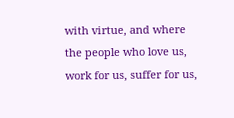with virtue, and where the people who love us, work for us, suffer for us,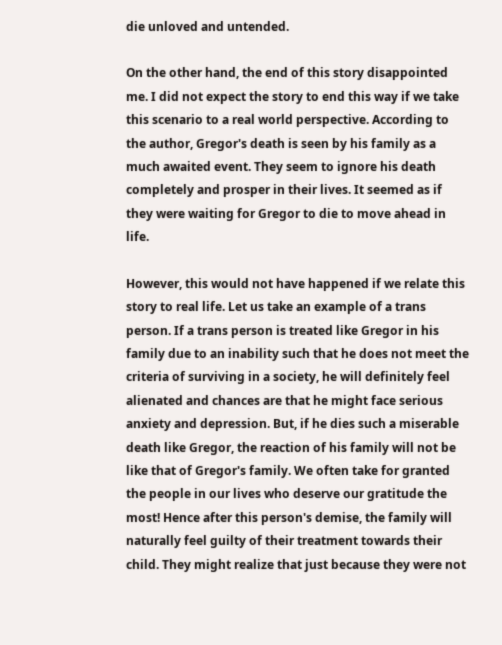die unloved and untended.

On the other hand, the end of this story disappointed me. I did not expect the story to end this way if we take this scenario to a real world perspective. According to the author, Gregor's death is seen by his family as a much awaited event. They seem to ignore his death completely and prosper in their lives. It seemed as if they were waiting for Gregor to die to move ahead in life.

However, this would not have happened if we relate this story to real life. Let us take an example of a trans person. If a trans person is treated like Gregor in his family due to an inability such that he does not meet the criteria of surviving in a society, he will definitely feel alienated and chances are that he might face serious anxiety and depression. But, if he dies such a miserable death like Gregor, the reaction of his family will not be like that of Gregor's family. We often take for granted the people in our lives who deserve our gratitude the most! Hence after this person's demise, the family will naturally feel guilty of their treatment towards their child. They might realize that just because they were not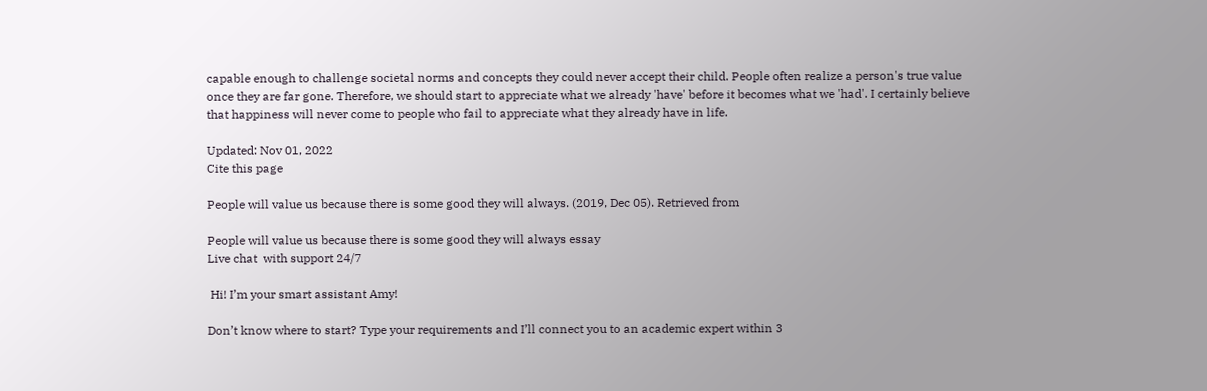capable enough to challenge societal norms and concepts they could never accept their child. People often realize a person's true value once they are far gone. Therefore, we should start to appreciate what we already 'have' before it becomes what we 'had'. I certainly believe that happiness will never come to people who fail to appreciate what they already have in life.

Updated: Nov 01, 2022
Cite this page

People will value us because there is some good they will always. (2019, Dec 05). Retrieved from

People will value us because there is some good they will always essay
Live chat  with support 24/7

 Hi! I’m your smart assistant Amy!

Don’t know where to start? Type your requirements and I’ll connect you to an academic expert within 3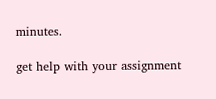minutes.

get help with your assignment